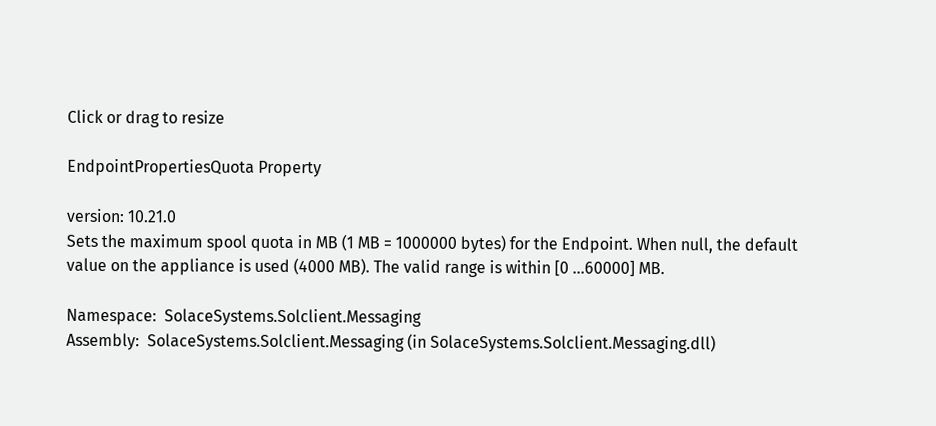Click or drag to resize

EndpointPropertiesQuota Property

version: 10.21.0
Sets the maximum spool quota in MB (1 MB = 1000000 bytes) for the Endpoint. When null, the default value on the appliance is used (4000 MB). The valid range is within [0 ...60000] MB.

Namespace:  SolaceSystems.Solclient.Messaging
Assembly:  SolaceSystems.Solclient.Messaging (in SolaceSystems.Solclient.Messaging.dll)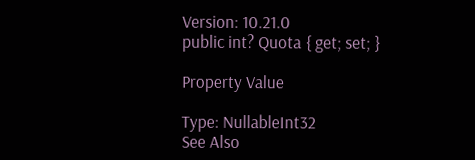Version: 10.21.0
public int? Quota { get; set; }

Property Value

Type: NullableInt32
See Also